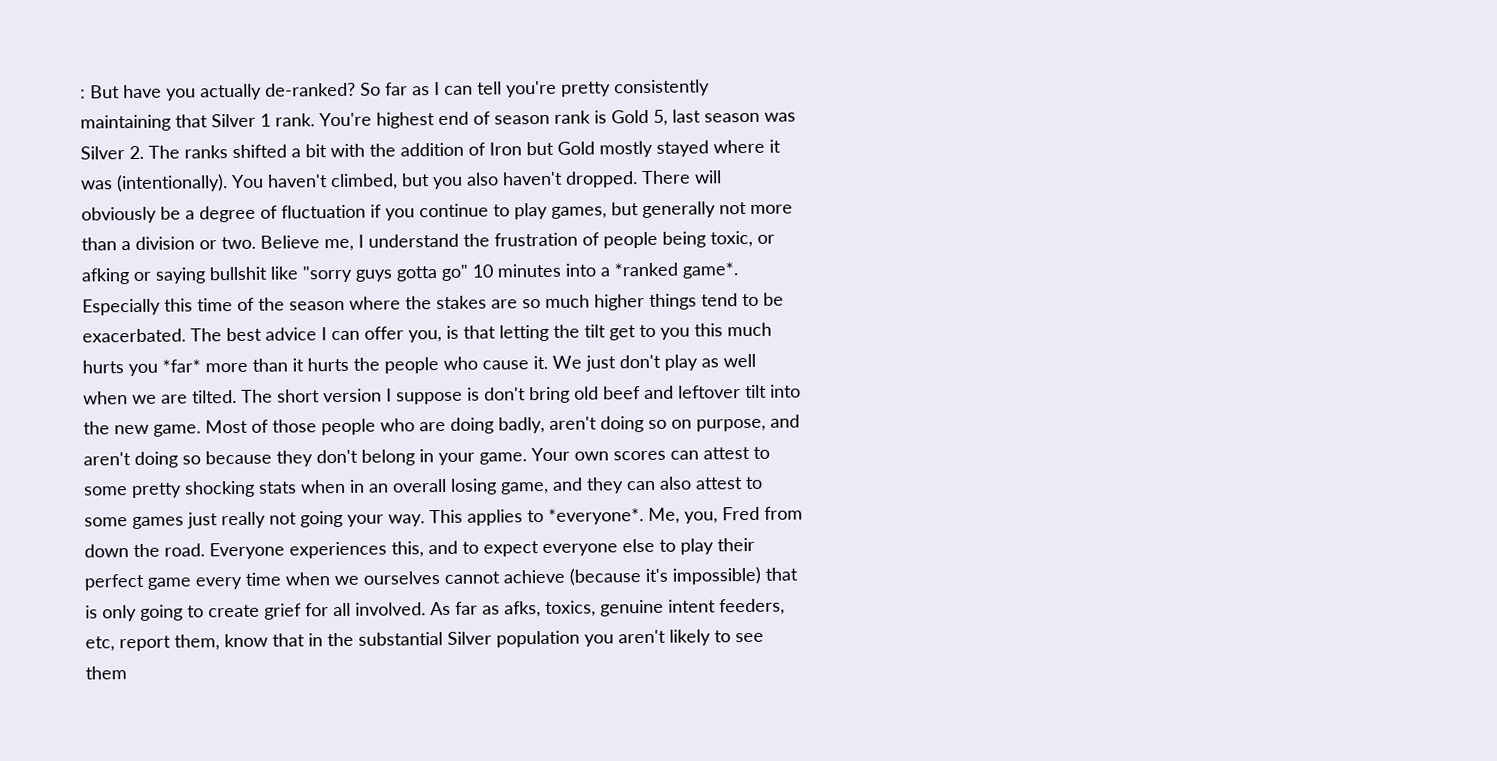: But have you actually de-ranked? So far as I can tell you're pretty consistently maintaining that Silver 1 rank. You're highest end of season rank is Gold 5, last season was Silver 2. The ranks shifted a bit with the addition of Iron but Gold mostly stayed where it was (intentionally). You haven't climbed, but you also haven't dropped. There will obviously be a degree of fluctuation if you continue to play games, but generally not more than a division or two. Believe me, I understand the frustration of people being toxic, or afking or saying bullshit like "sorry guys gotta go" 10 minutes into a *ranked game*. Especially this time of the season where the stakes are so much higher things tend to be exacerbated. The best advice I can offer you, is that letting the tilt get to you this much hurts you *far* more than it hurts the people who cause it. We just don't play as well when we are tilted. The short version I suppose is don't bring old beef and leftover tilt into the new game. Most of those people who are doing badly, aren't doing so on purpose, and aren't doing so because they don't belong in your game. Your own scores can attest to some pretty shocking stats when in an overall losing game, and they can also attest to some games just really not going your way. This applies to *everyone*. Me, you, Fred from down the road. Everyone experiences this, and to expect everyone else to play their perfect game every time when we ourselves cannot achieve (because it's impossible) that is only going to create grief for all involved. As far as afks, toxics, genuine intent feeders, etc, report them, know that in the substantial Silver population you aren't likely to see them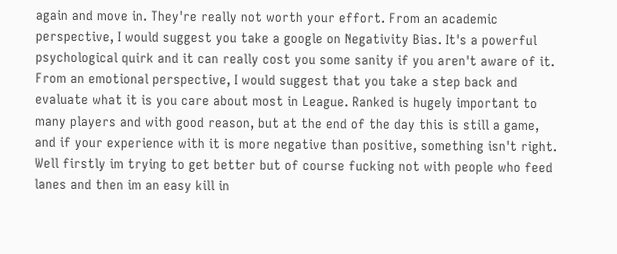again and move in. They're really not worth your effort. From an academic perspective, I would suggest you take a google on Negativity Bias. It's a powerful psychological quirk and it can really cost you some sanity if you aren't aware of it. From an emotional perspective, I would suggest that you take a step back and evaluate what it is you care about most in League. Ranked is hugely important to many players and with good reason, but at the end of the day this is still a game, and if your experience with it is more negative than positive, something isn't right.
Well firstly im trying to get better but of course fucking not with people who feed lanes and then im an easy kill in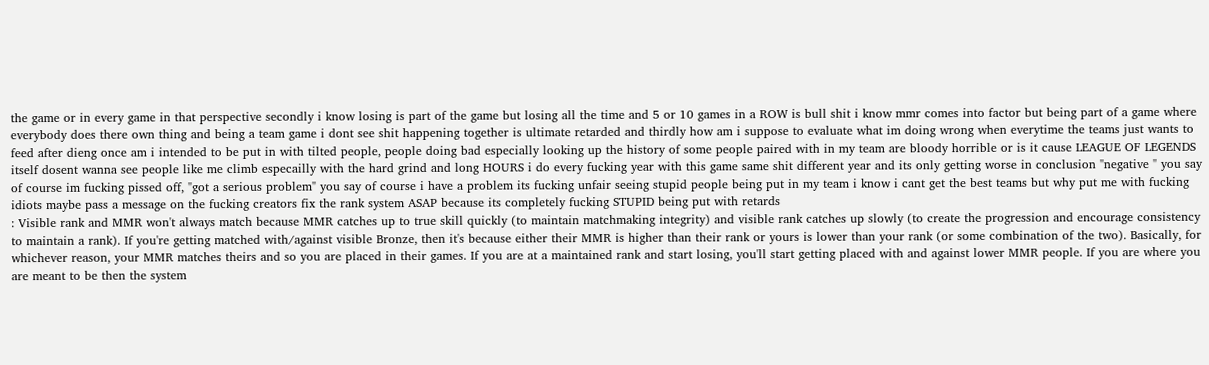the game or in every game in that perspective secondly i know losing is part of the game but losing all the time and 5 or 10 games in a ROW is bull shit i know mmr comes into factor but being part of a game where everybody does there own thing and being a team game i dont see shit happening together is ultimate retarded and thirdly how am i suppose to evaluate what im doing wrong when everytime the teams just wants to feed after dieng once am i intended to be put in with tilted people, people doing bad especially looking up the history of some people paired with in my team are bloody horrible or is it cause LEAGUE OF LEGENDS itself dosent wanna see people like me climb especailly with the hard grind and long HOURS i do every fucking year with this game same shit different year and its only getting worse in conclusion "negative " you say of course im fucking pissed off, "got a serious problem" you say of course i have a problem its fucking unfair seeing stupid people being put in my team i know i cant get the best teams but why put me with fucking idiots maybe pass a message on the fucking creators fix the rank system ASAP because its completely fucking STUPID being put with retards
: Visible rank and MMR won't always match because MMR catches up to true skill quickly (to maintain matchmaking integrity) and visible rank catches up slowly (to create the progression and encourage consistency to maintain a rank). If you're getting matched with/against visible Bronze, then it's because either their MMR is higher than their rank or yours is lower than your rank (or some combination of the two). Basically, for whichever reason, your MMR matches theirs and so you are placed in their games. If you are at a maintained rank and start losing, you'll start getting placed with and against lower MMR people. If you are where you are meant to be then the system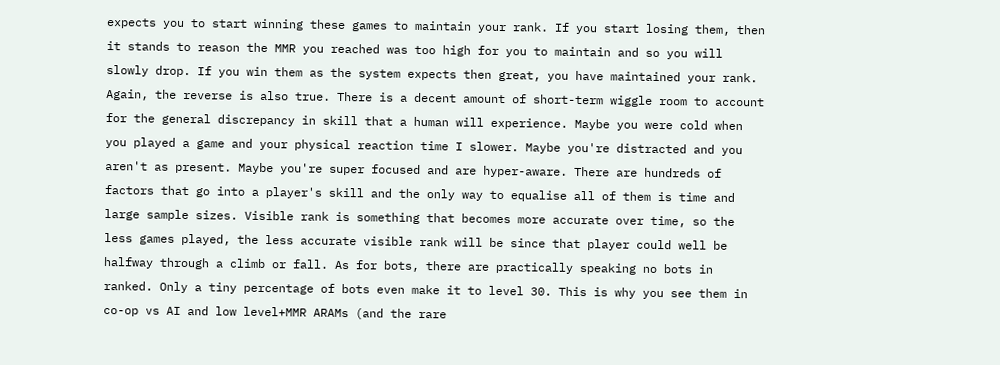expects you to start winning these games to maintain your rank. If you start losing them, then it stands to reason the MMR you reached was too high for you to maintain and so you will slowly drop. If you win them as the system expects then great, you have maintained your rank. Again, the reverse is also true. There is a decent amount of short-term wiggle room to account for the general discrepancy in skill that a human will experience. Maybe you were cold when you played a game and your physical reaction time I slower. Maybe you're distracted and you aren't as present. Maybe you're super focused and are hyper-aware. There are hundreds of factors that go into a player's skill and the only way to equalise all of them is time and large sample sizes. Visible rank is something that becomes more accurate over time, so the less games played, the less accurate visible rank will be since that player could well be halfway through a climb or fall. As for bots, there are practically speaking no bots in ranked. Only a tiny percentage of bots even make it to level 30. This is why you see them in co-op vs AI and low level+MMR ARAMs (and the rare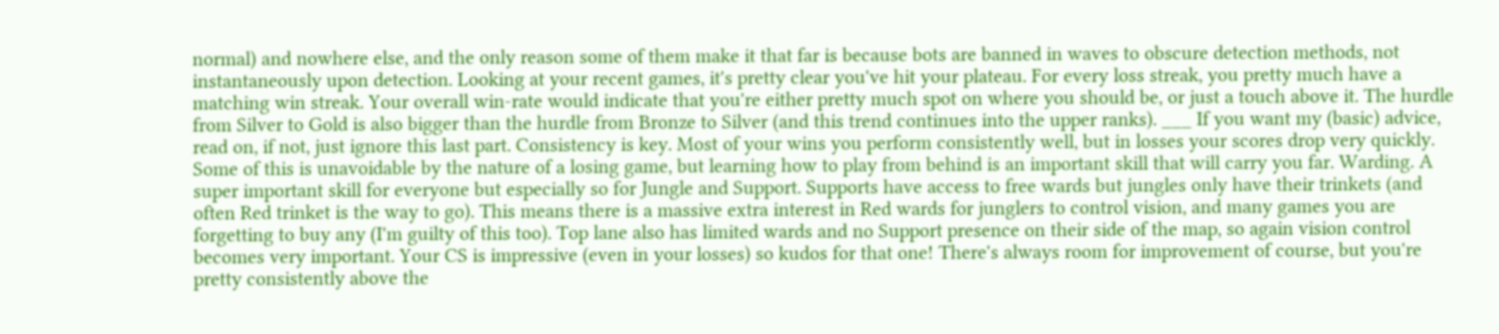normal) and nowhere else, and the only reason some of them make it that far is because bots are banned in waves to obscure detection methods, not instantaneously upon detection. Looking at your recent games, it's pretty clear you've hit your plateau. For every loss streak, you pretty much have a matching win streak. Your overall win-rate would indicate that you're either pretty much spot on where you should be, or just a touch above it. The hurdle from Silver to Gold is also bigger than the hurdle from Bronze to Silver (and this trend continues into the upper ranks). ___ If you want my (basic) advice, read on, if not, just ignore this last part. Consistency is key. Most of your wins you perform consistently well, but in losses your scores drop very quickly. Some of this is unavoidable by the nature of a losing game, but learning how to play from behind is an important skill that will carry you far. Warding. A super important skill for everyone but especially so for Jungle and Support. Supports have access to free wards but jungles only have their trinkets (and often Red trinket is the way to go). This means there is a massive extra interest in Red wards for junglers to control vision, and many games you are forgetting to buy any (I'm guilty of this too). Top lane also has limited wards and no Support presence on their side of the map, so again vision control becomes very important. Your CS is impressive (even in your losses) so kudos for that one! There's always room for improvement of course, but you're pretty consistently above the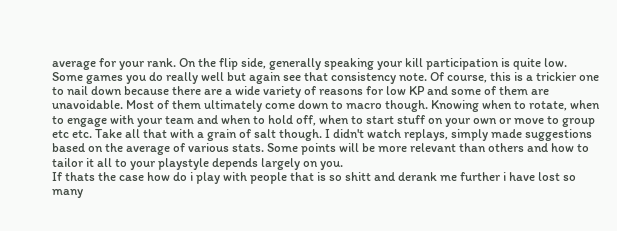average for your rank. On the flip side, generally speaking your kill participation is quite low. Some games you do really well but again see that consistency note. Of course, this is a trickier one to nail down because there are a wide variety of reasons for low KP and some of them are unavoidable. Most of them ultimately come down to macro though. Knowing when to rotate, when to engage with your team and when to hold off, when to start stuff on your own or move to group etc etc. Take all that with a grain of salt though. I didn't watch replays, simply made suggestions based on the average of various stats. Some points will be more relevant than others and how to tailor it all to your playstyle depends largely on you.
If thats the case how do i play with people that is so shitt and derank me further i have lost so many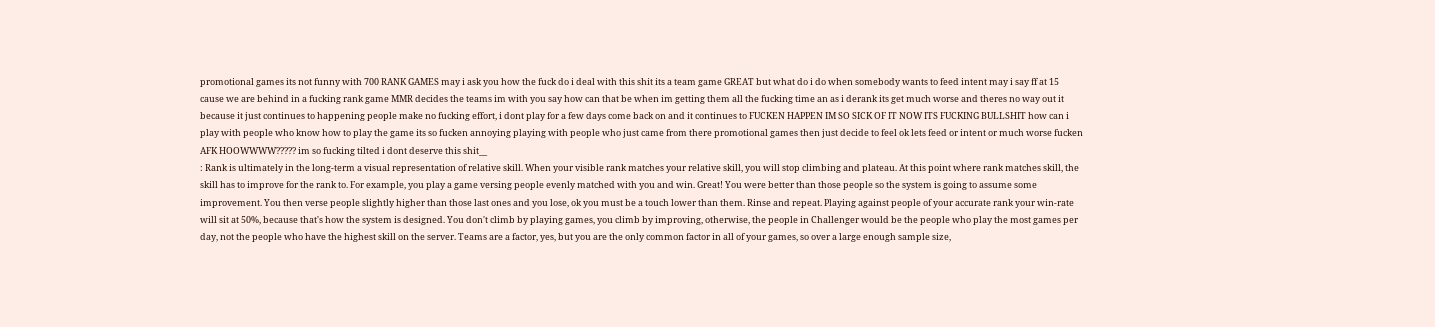promotional games its not funny with 700 RANK GAMES may i ask you how the fuck do i deal with this shit its a team game GREAT but what do i do when somebody wants to feed intent may i say ff at 15 cause we are behind in a fucking rank game MMR decides the teams im with you say how can that be when im getting them all the fucking time an as i derank its get much worse and theres no way out it because it just continues to happening people make no fucking effort, i dont play for a few days come back on and it continues to FUCKEN HAPPEN IM SO SICK OF IT NOW ITS FUCKING BULLSHIT how can i play with people who know how to play the game its so fucken annoying playing with people who just came from there promotional games then just decide to feel ok lets feed or intent or much worse fucken AFK HOOWWWW????? im so fucking tilted i dont deserve this shit__
: Rank is ultimately in the long-term a visual representation of relative skill. When your visible rank matches your relative skill, you will stop climbing and plateau. At this point where rank matches skill, the skill has to improve for the rank to. For example, you play a game versing people evenly matched with you and win. Great! You were better than those people so the system is going to assume some improvement. You then verse people slightly higher than those last ones and you lose, ok you must be a touch lower than them. Rinse and repeat. Playing against people of your accurate rank your win-rate will sit at 50%, because that's how the system is designed. You don't climb by playing games, you climb by improving, otherwise, the people in Challenger would be the people who play the most games per day, not the people who have the highest skill on the server. Teams are a factor, yes, but you are the only common factor in all of your games, so over a large enough sample size,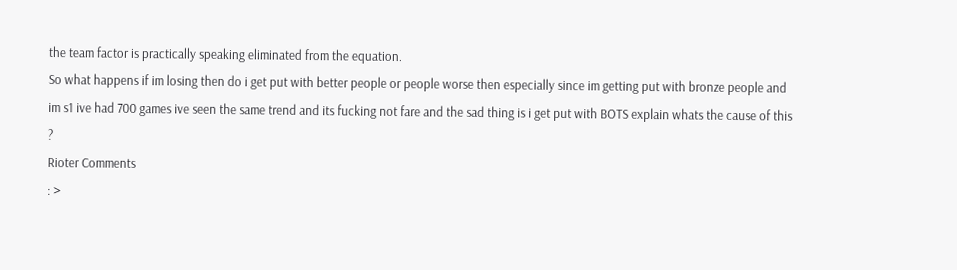the team factor is practically speaking eliminated from the equation.
So what happens if im losing then do i get put with better people or people worse then especially since im getting put with bronze people and im s1 ive had 700 games ive seen the same trend and its fucking not fare and the sad thing is i get put with BOTS explain whats the cause of this ?
Rioter Comments
: >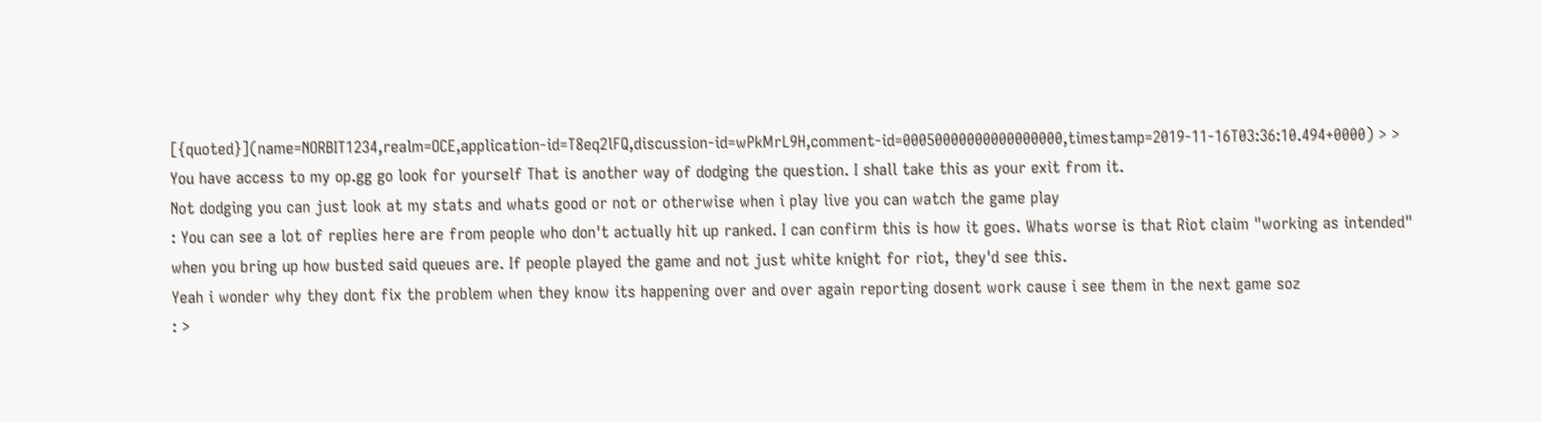[{quoted}](name=NORBIT1234,realm=OCE,application-id=T8eq2lFQ,discussion-id=wPkMrL9H,comment-id=00050000000000000000,timestamp=2019-11-16T03:36:10.494+0000) > > You have access to my op.gg go look for yourself That is another way of dodging the question. I shall take this as your exit from it.
Not dodging you can just look at my stats and whats good or not or otherwise when i play live you can watch the game play
: You can see a lot of replies here are from people who don't actually hit up ranked. I can confirm this is how it goes. Whats worse is that Riot claim "working as intended" when you bring up how busted said queues are. If people played the game and not just white knight for riot, they'd see this.
Yeah i wonder why they dont fix the problem when they know its happening over and over again reporting dosent work cause i see them in the next game soz
: >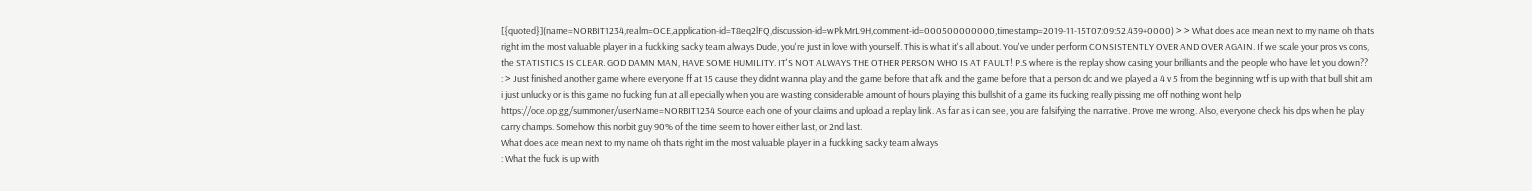[{quoted}](name=NORBIT1234,realm=OCE,application-id=T8eq2lFQ,discussion-id=wPkMrL9H,comment-id=000500000000,timestamp=2019-11-15T07:09:52.439+0000) > > What does ace mean next to my name oh thats right im the most valuable player in a fuckking sacky team always Dude, you're just in love with yourself. This is what it's all about. You've under perform CONSISTENTLY OVER AND OVER AGAIN. If we scale your pros vs cons, the STATISTICS IS CLEAR. GOD DAMN MAN, HAVE SOME HUMILITY. IT'S NOT ALWAYS THE OTHER PERSON WHO IS AT FAULT! P.S where is the replay show casing your brilliants and the people who have let you down??
: > Just finished another game where everyone ff at 15 cause they didnt wanna play and the game before that afk and the game before that a person dc and we played a 4 v 5 from the beginning wtf is up with that bull shit am i just unlucky or is this game no fucking fun at all epecially when you are wasting considerable amount of hours playing this bullshit of a game its fucking really pissing me off nothing wont help https://oce.op.gg/summoner/userName=NORBIT1234 Source each one of your claims and upload a replay link. As far as i can see, you are falsifying the narrative. Prove me wrong. Also, everyone check his dps when he play carry champs. Somehow this norbit guy 90% of the time seem to hover either last, or 2nd last.
What does ace mean next to my name oh thats right im the most valuable player in a fuckking sacky team always
: What the fuck is up with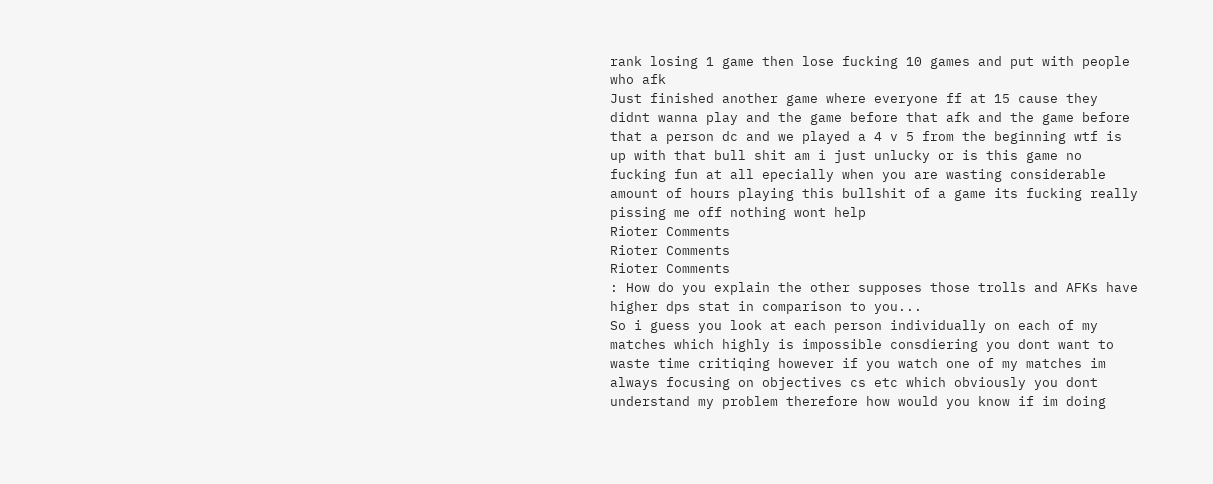rank losing 1 game then lose fucking 10 games and put with people who afk
Just finished another game where everyone ff at 15 cause they didnt wanna play and the game before that afk and the game before that a person dc and we played a 4 v 5 from the beginning wtf is up with that bull shit am i just unlucky or is this game no fucking fun at all epecially when you are wasting considerable amount of hours playing this bullshit of a game its fucking really pissing me off nothing wont help
Rioter Comments
Rioter Comments
Rioter Comments
: How do you explain the other supposes those trolls and AFKs have higher dps stat in comparison to you...
So i guess you look at each person individually on each of my matches which highly is impossible consdiering you dont want to waste time critiqing however if you watch one of my matches im always focusing on objectives cs etc which obviously you dont understand my problem therefore how would you know if im doing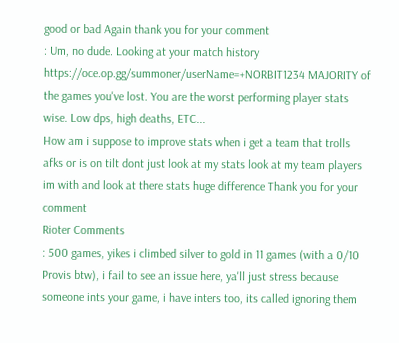good or bad Again thank you for your comment
: Um, no dude. Looking at your match history https://oce.op.gg/summoner/userName=+NORBIT1234 MAJORITY of the games you've lost. You are the worst performing player stats wise. Low dps, high deaths, ETC...
How am i suppose to improve stats when i get a team that trolls afks or is on tilt dont just look at my stats look at my team players im with and look at there stats huge difference Thank you for your comment
Rioter Comments
: 500 games, yikes i climbed silver to gold in 11 games (with a 0/10 Provis btw), i fail to see an issue here, ya'll just stress because someone ints your game, i have inters too, its called ignoring them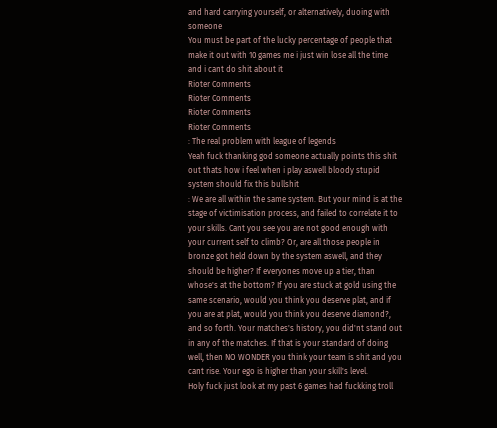and hard carrying yourself, or alternatively, duoing with someone
You must be part of the lucky percentage of people that make it out with 10 games me i just win lose all the time and i cant do shit about it
Rioter Comments
Rioter Comments
Rioter Comments
Rioter Comments
: The real problem with league of legends
Yeah fuck thanking god someone actually points this shit out thats how i feel when i play aswell bloody stupid system should fix this bullshit
: We are all within the same system. But your mind is at the stage of victimisation process, and failed to correlate it to your skills. Cant you see you are not good enough with your current self to climb? Or, are all those people in bronze got held down by the system aswell, and they should be higher? If everyones move up a tier, than whose's at the bottom? If you are stuck at gold using the same scenario, would you think you deserve plat, and if you are at plat, would you think you deserve diamond?, and so forth. Your matches's history, you did'nt stand out in any of the matches. If that is your standard of doing well, then NO WONDER you think your team is shit and you cant rise. Your ego is higher than your skill's level.
Holy fuck just look at my past 6 games had fuckking troll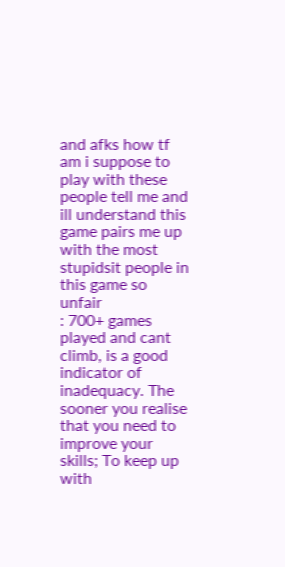and afks how tf am i suppose to play with these people tell me and ill understand this game pairs me up with the most stupidsit people in this game so unfair
: 700+ games played and cant climb, is a good indicator of inadequacy. The sooner you realise that you need to improve your skills; To keep up with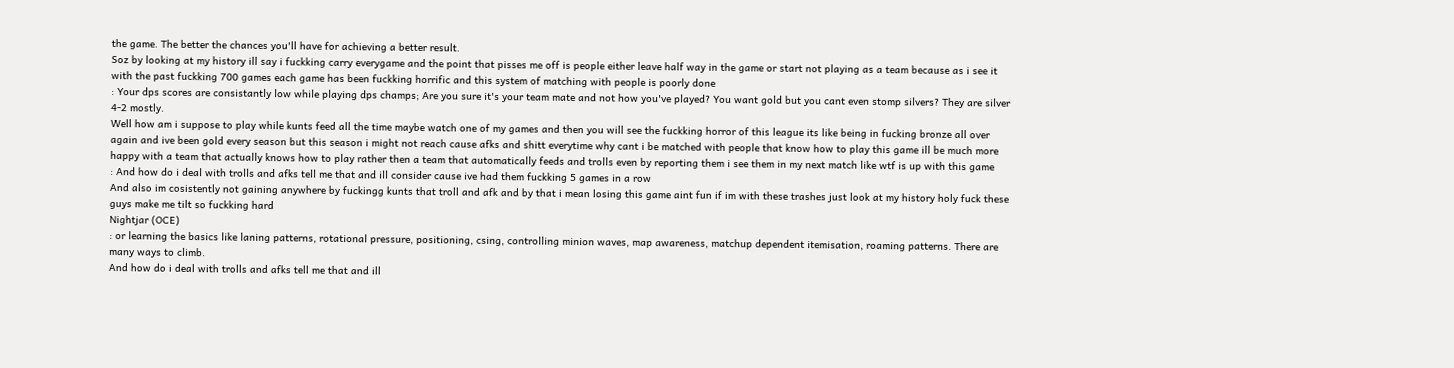the game. The better the chances you'll have for achieving a better result.
Soz by looking at my history ill say i fuckking carry everygame and the point that pisses me off is people either leave half way in the game or start not playing as a team because as i see it with the past fuckking 700 games each game has been fuckking horrific and this system of matching with people is poorly done
: Your dps scores are consistantly low while playing dps champs; Are you sure it's your team mate and not how you've played? You want gold but you cant even stomp silvers? They are silver 4-2 mostly.
Well how am i suppose to play while kunts feed all the time maybe watch one of my games and then you will see the fuckking horror of this league its like being in fucking bronze all over again and ive been gold every season but this season i might not reach cause afks and shitt everytime why cant i be matched with people that know how to play this game ill be much more happy with a team that actually knows how to play rather then a team that automatically feeds and trolls even by reporting them i see them in my next match like wtf is up with this game
: And how do i deal with trolls and afks tell me that and ill consider cause ive had them fuckking 5 games in a row
And also im cosistently not gaining anywhere by fuckingg kunts that troll and afk and by that i mean losing this game aint fun if im with these trashes just look at my history holy fuck these guys make me tilt so fuckking hard
Nightjar (OCE)
: or learning the basics like laning patterns, rotational pressure, positioning, csing, controlling minion waves, map awareness, matchup dependent itemisation, roaming patterns. There are many ways to climb.
And how do i deal with trolls and afks tell me that and ill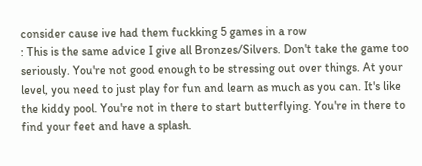consider cause ive had them fuckking 5 games in a row
: This is the same advice I give all Bronzes/Silvers. Don't take the game too seriously. You're not good enough to be stressing out over things. At your level, you need to just play for fun and learn as much as you can. It's like the kiddy pool. You're not in there to start butterflying. You're in there to find your feet and have a splash.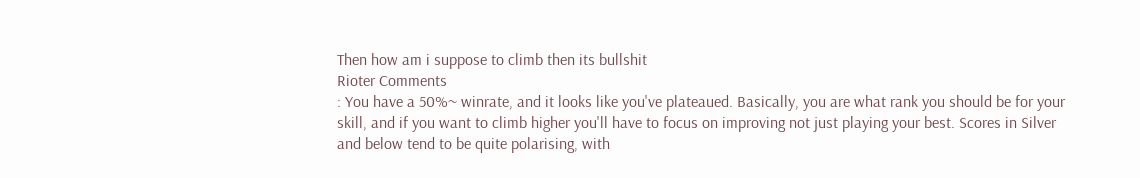Then how am i suppose to climb then its bullshit
Rioter Comments
: You have a 50%~ winrate, and it looks like you've plateaued. Basically, you are what rank you should be for your skill, and if you want to climb higher you'll have to focus on improving not just playing your best. Scores in Silver and below tend to be quite polarising, with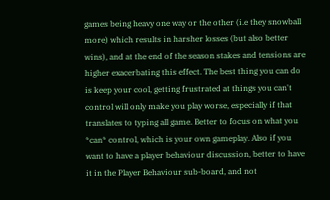games being heavy one way or the other (i.e they snowball more) which results in harsher losses (but also better wins), and at the end of the season stakes and tensions are higher exacerbating this effect. The best thing you can do is keep your cool, getting frustrated at things you can't control will only make you play worse, especially if that translates to typing all game. Better to focus on what you *can* control, which is your own gameplay. Also if you want to have a player behaviour discussion, better to have it in the Player Behaviour sub-board, and not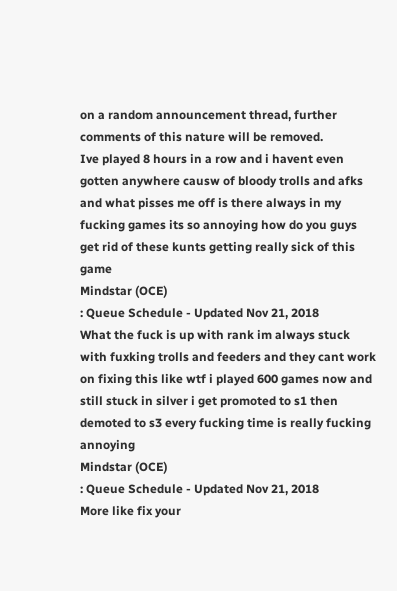on a random announcement thread, further comments of this nature will be removed.
Ive played 8 hours in a row and i havent even gotten anywhere causw of bloody trolls and afks and what pisses me off is there always in my fucking games its so annoying how do you guys get rid of these kunts getting really sick of this game
Mindstar (OCE)
: Queue Schedule - Updated Nov 21, 2018
What the fuck is up with rank im always stuck with fuxking trolls and feeders and they cant work on fixing this like wtf i played 600 games now and still stuck in silver i get promoted to s1 then demoted to s3 every fucking time is really fucking annoying
Mindstar (OCE)
: Queue Schedule - Updated Nov 21, 2018
More like fix your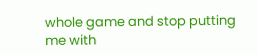whole game and stop putting me with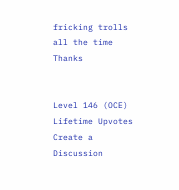fricking trolls all the time Thanks


Level 146 (OCE)
Lifetime Upvotes
Create a Discussion